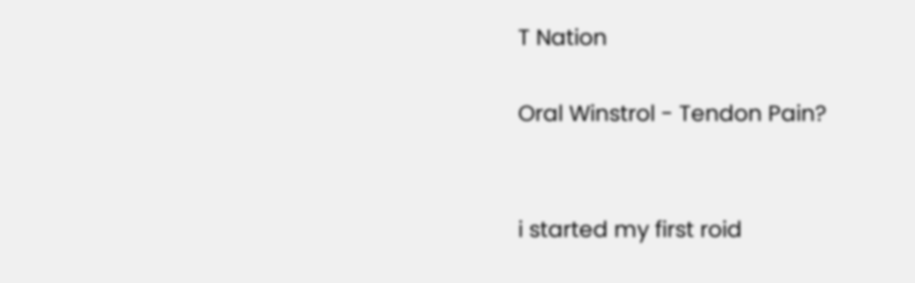T Nation

Oral Winstrol - Tendon Pain?


i started my first roid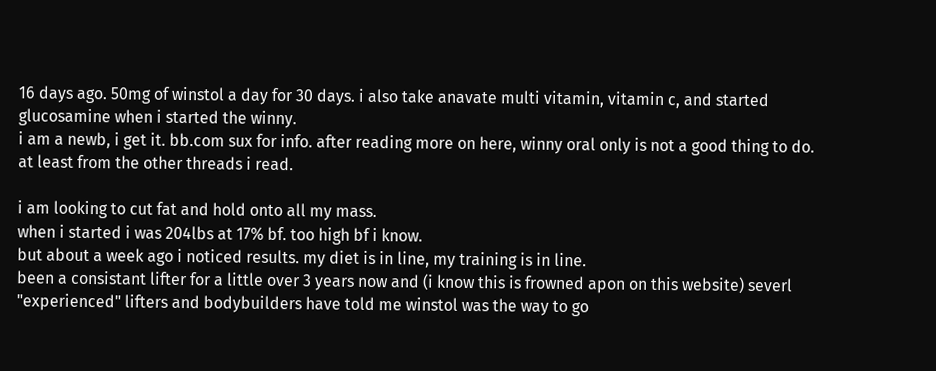16 days ago. 50mg of winstol a day for 30 days. i also take anavate multi vitamin, vitamin c, and started glucosamine when i started the winny.
i am a newb, i get it. bb.com sux for info. after reading more on here, winny oral only is not a good thing to do. at least from the other threads i read.

i am looking to cut fat and hold onto all my mass.
when i started i was 204lbs at 17% bf. too high bf i know.
but about a week ago i noticed results. my diet is in line, my training is in line.
been a consistant lifter for a little over 3 years now and (i know this is frowned apon on this website) severl "experienced" lifters and bodybuilders have told me winstol was the way to go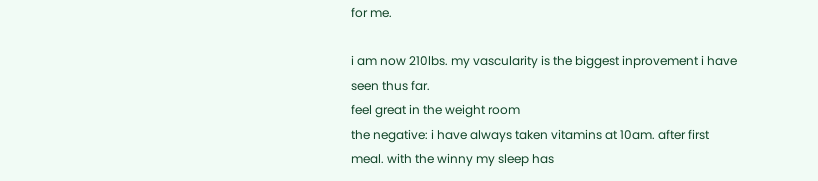for me.

i am now 210lbs. my vascularity is the biggest inprovement i have seen thus far.
feel great in the weight room
the negative: i have always taken vitamins at 10am. after first meal. with the winny my sleep has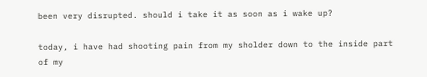been very disrupted. should i take it as soon as i wake up?

today, i have had shooting pain from my sholder down to the inside part of my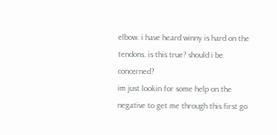elbow. i have heard winny is hard on the tendons. is this true? should i be concerned?
im just lookin for some help on the negative to get me through this first go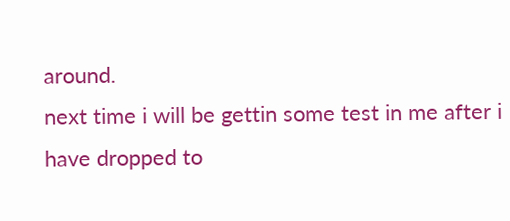around.
next time i will be gettin some test in me after i have dropped to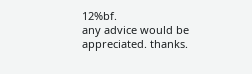12%bf.
any advice would be appreciated. thanks.